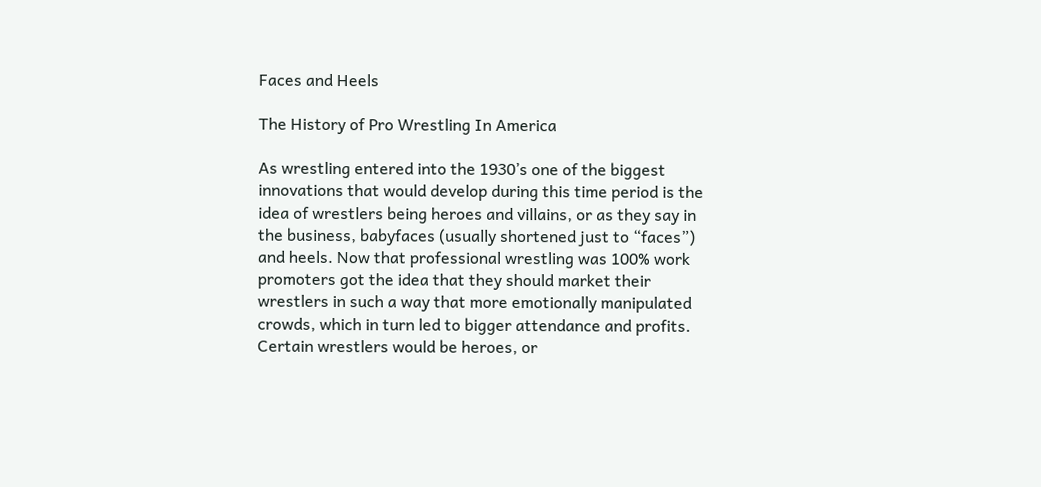Faces and Heels

The History of Pro Wrestling In America

As wrestling entered into the 1930’s one of the biggest innovations that would develop during this time period is the idea of wrestlers being heroes and villains, or as they say in the business, babyfaces (usually shortened just to “faces”) and heels. Now that professional wrestling was 100% work promoters got the idea that they should market their wrestlers in such a way that more emotionally manipulated crowds, which in turn led to bigger attendance and profits. Certain wrestlers would be heroes, or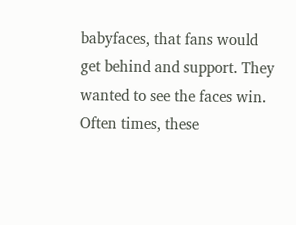babyfaces, that fans would get behind and support. They wanted to see the faces win. Often times, these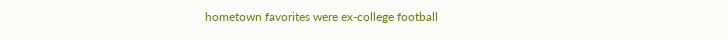hometown favorites were ex-college football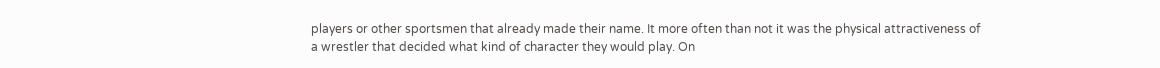players or other sportsmen that already made their name. It more often than not it was the physical attractiveness of a wrestler that decided what kind of character they would play. On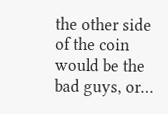the other side of the coin would be the bad guys, or…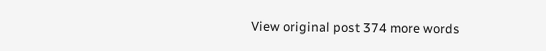View original post 374 more words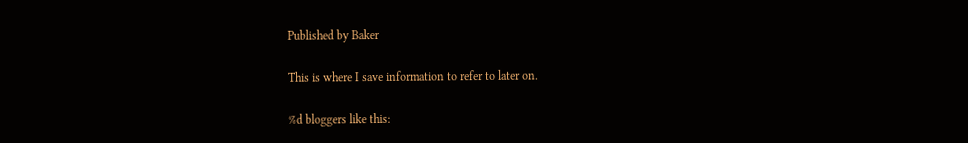Published by Baker

This is where I save information to refer to later on.

%d bloggers like this: